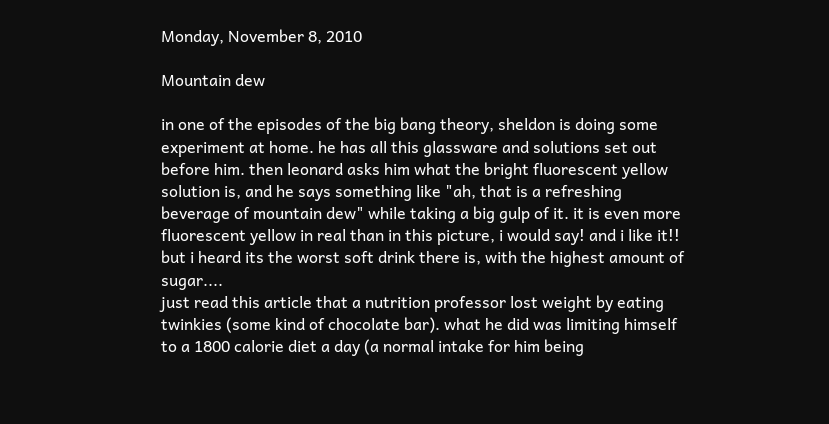Monday, November 8, 2010

Mountain dew

in one of the episodes of the big bang theory, sheldon is doing some experiment at home. he has all this glassware and solutions set out before him. then leonard asks him what the bright fluorescent yellow solution is, and he says something like "ah, that is a refreshing beverage of mountain dew" while taking a big gulp of it. it is even more fluorescent yellow in real than in this picture, i would say! and i like it!! but i heard its the worst soft drink there is, with the highest amount of sugar....
just read this article that a nutrition professor lost weight by eating twinkies (some kind of chocolate bar). what he did was limiting himself to a 1800 calorie diet a day (a normal intake for him being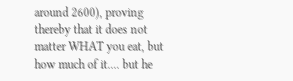around 2600), proving thereby that it does not matter WHAT you eat, but how much of it.... but he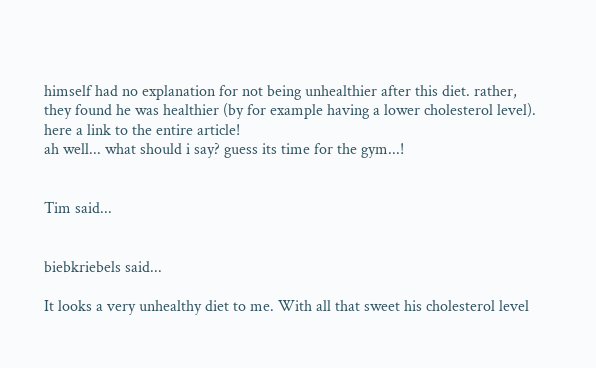himself had no explanation for not being unhealthier after this diet. rather, they found he was healthier (by for example having a lower cholesterol level). here a link to the entire article!
ah well... what should i say? guess its time for the gym...!


Tim said...


biebkriebels said...

It looks a very unhealthy diet to me. With all that sweet his cholesterol level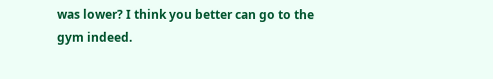was lower? I think you better can go to the gym indeed.